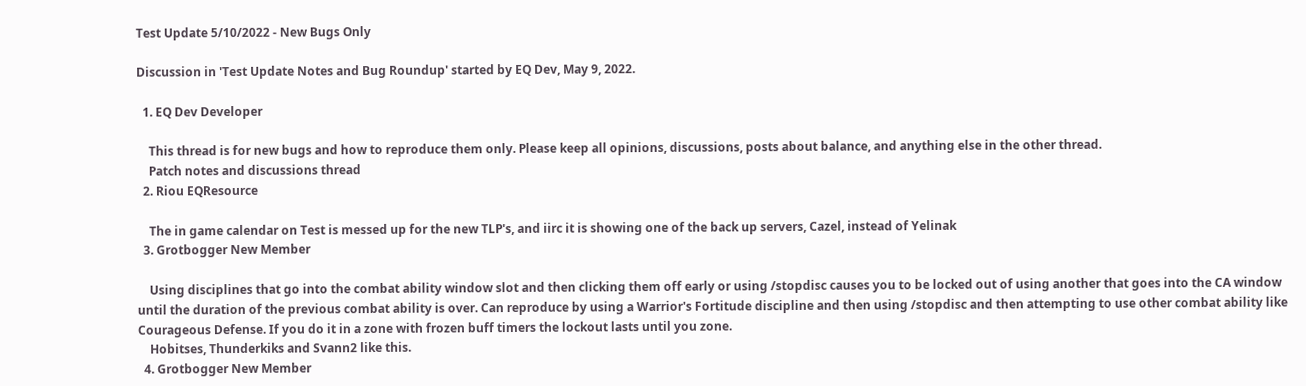Test Update 5/10/2022 - New Bugs Only

Discussion in 'Test Update Notes and Bug Roundup' started by EQ Dev, May 9, 2022.

  1. EQ Dev Developer

    This thread is for new bugs and how to reproduce them only. Please keep all opinions, discussions, posts about balance, and anything else in the other thread.
    Patch notes and discussions thread
  2. Riou EQResource

    The in game calendar on Test is messed up for the new TLP's, and iirc it is showing one of the back up servers, Cazel, instead of Yelinak
  3. Grotbogger New Member

    Using disciplines that go into the combat ability window slot and then clicking them off early or using /stopdisc causes you to be locked out of using another that goes into the CA window until the duration of the previous combat ability is over. Can reproduce by using a Warrior's Fortitude discipline and then using /stopdisc and then attempting to use other combat ability like Courageous Defense. If you do it in a zone with frozen buff timers the lockout lasts until you zone.
    Hobitses, Thunderkiks and Svann2 like this.
  4. Grotbogger New Member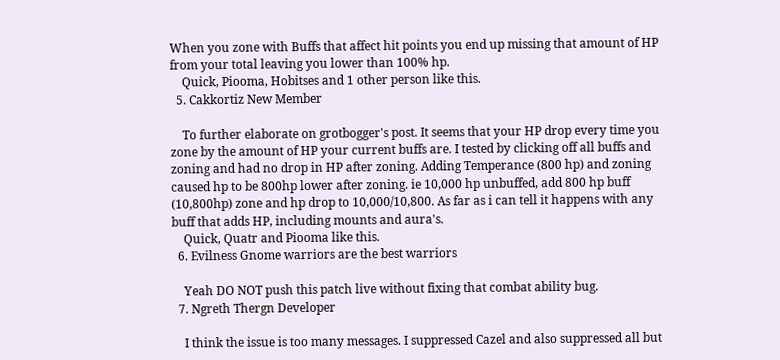When you zone with Buffs that affect hit points you end up missing that amount of HP from your total leaving you lower than 100% hp.
    Quick, Piooma, Hobitses and 1 other person like this.
  5. Cakkortiz New Member

    To further elaborate on grotbogger's post. It seems that your HP drop every time you zone by the amount of HP your current buffs are. I tested by clicking off all buffs and zoning and had no drop in HP after zoning. Adding Temperance (800 hp) and zoning caused hp to be 800hp lower after zoning. ie 10,000 hp unbuffed, add 800 hp buff (10,800hp) zone and hp drop to 10,000/10,800. As far as i can tell it happens with any buff that adds HP, including mounts and aura's.
    Quick, Quatr and Piooma like this.
  6. Evilness Gnome warriors are the best warriors

    Yeah DO NOT push this patch live without fixing that combat ability bug.
  7. Ngreth Thergn Developer

    I think the issue is too many messages. I suppressed Cazel and also suppressed all but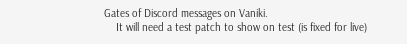Gates of Discord messages on Vaniki.
    It will need a test patch to show on test (is fixed for live)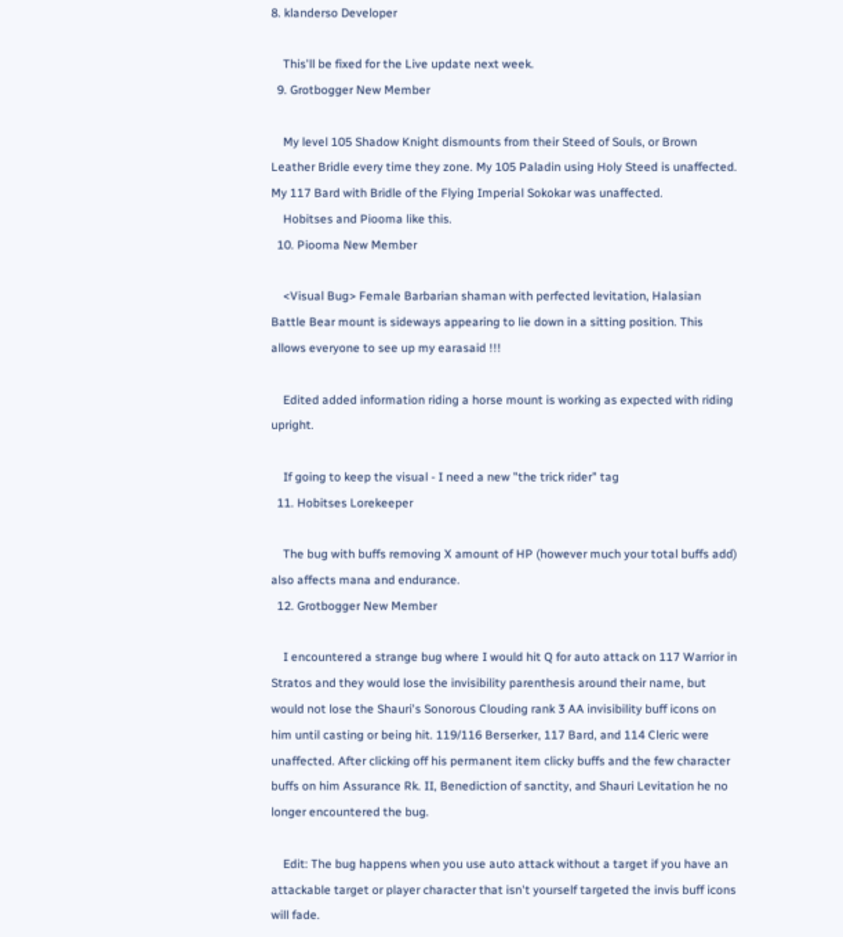8. klanderso Developer

    This'll be fixed for the Live update next week.
  9. Grotbogger New Member

    My level 105 Shadow Knight dismounts from their Steed of Souls, or Brown Leather Bridle every time they zone. My 105 Paladin using Holy Steed is unaffected. My 117 Bard with Bridle of the Flying Imperial Sokokar was unaffected.
    Hobitses and Piooma like this.
  10. Piooma New Member

    <Visual Bug> Female Barbarian shaman with perfected levitation, Halasian Battle Bear mount is sideways appearing to lie down in a sitting position. This allows everyone to see up my earasaid !!!

    Edited added information riding a horse mount is working as expected with riding upright.

    If going to keep the visual - I need a new "the trick rider" tag
  11. Hobitses Lorekeeper

    The bug with buffs removing X amount of HP (however much your total buffs add) also affects mana and endurance.
  12. Grotbogger New Member

    I encountered a strange bug where I would hit Q for auto attack on 117 Warrior in Stratos and they would lose the invisibility parenthesis around their name, but would not lose the Shauri's Sonorous Clouding rank 3 AA invisibility buff icons on him until casting or being hit. 119/116 Berserker, 117 Bard, and 114 Cleric were unaffected. After clicking off his permanent item clicky buffs and the few character buffs on him Assurance Rk. II, Benediction of sanctity, and Shauri Levitation he no longer encountered the bug.

    Edit: The bug happens when you use auto attack without a target if you have an attackable target or player character that isn't yourself targeted the invis buff icons will fade.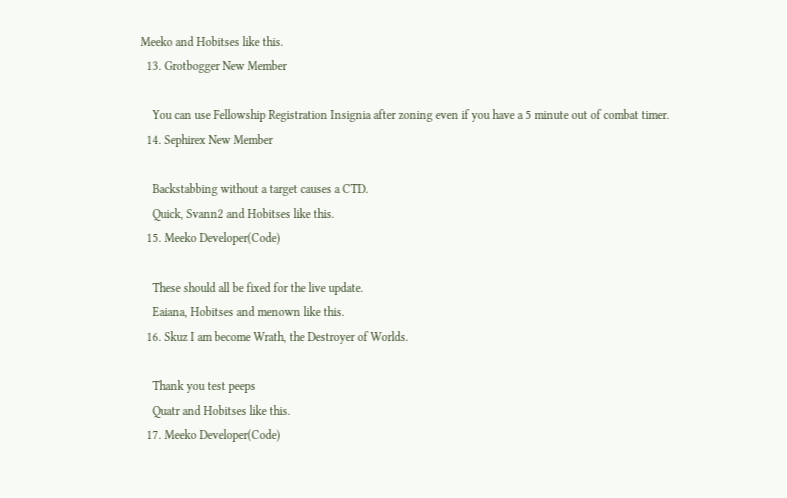Meeko and Hobitses like this.
  13. Grotbogger New Member

    You can use Fellowship Registration Insignia after zoning even if you have a 5 minute out of combat timer.
  14. Sephirex New Member

    Backstabbing without a target causes a CTD.
    Quick, Svann2 and Hobitses like this.
  15. Meeko Developer(Code)

    These should all be fixed for the live update.
    Eaiana, Hobitses and menown like this.
  16. Skuz I am become Wrath, the Destroyer of Worlds.

    Thank you test peeps
    Quatr and Hobitses like this.
  17. Meeko Developer(Code)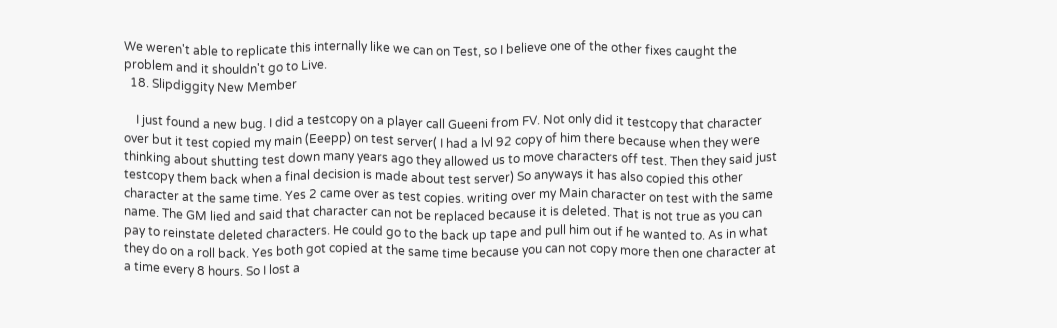We weren't able to replicate this internally like we can on Test, so I believe one of the other fixes caught the problem and it shouldn't go to Live.
  18. Slipdiggity New Member

    I just found a new bug. I did a testcopy on a player call Gueeni from FV. Not only did it testcopy that character over but it test copied my main (Eeepp) on test server( I had a lvl 92 copy of him there because when they were thinking about shutting test down many years ago they allowed us to move characters off test. Then they said just testcopy them back when a final decision is made about test server) So anyways it has also copied this other character at the same time. Yes 2 came over as test copies. writing over my Main character on test with the same name. The GM lied and said that character can not be replaced because it is deleted. That is not true as you can pay to reinstate deleted characters. He could go to the back up tape and pull him out if he wanted to. As in what they do on a roll back. Yes both got copied at the same time because you can not copy more then one character at a time every 8 hours. So I lost a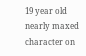19 year old nearly maxed character on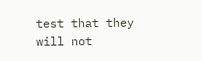test that they will not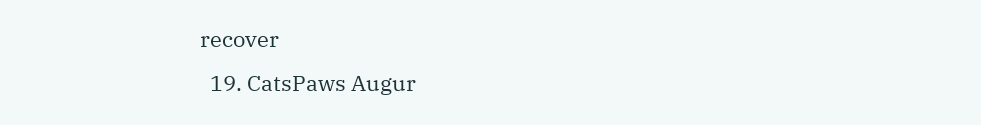recover
  19. CatsPaws Augur